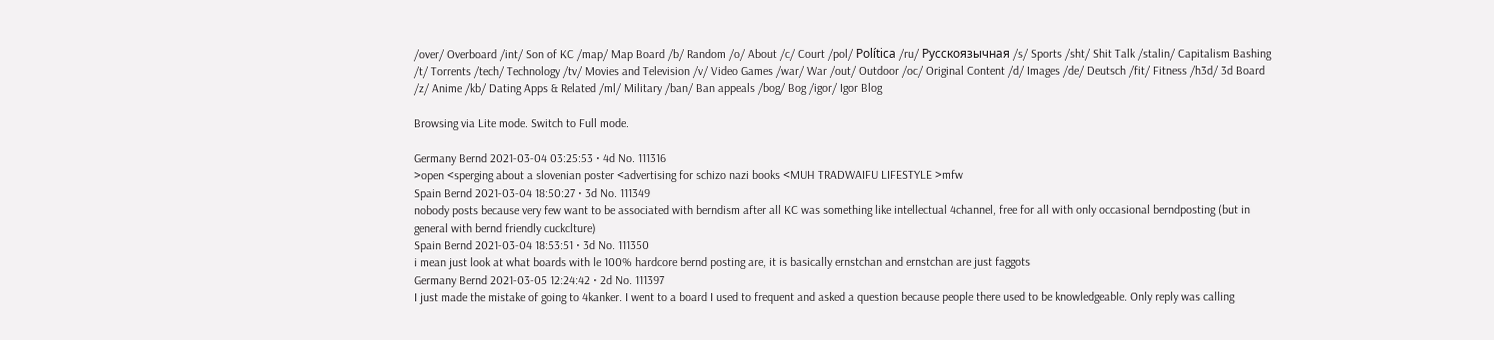/over/ Overboard /int/ Son of KC /map/ Map Board /b/ Random /o/ About /c/ Court /pol/ Política /ru/ Русскоязычная /s/ Sports /sht/ Shit Talk /stalin/ Capitalism Bashing /t/ Torrents /tech/ Technology /tv/ Movies and Television /v/ Video Games /war/ War /out/ Outdoor /oc/ Original Content /d/ Images /de/ Deutsch /fit/ Fitness /h3d/ 3d Board /z/ Anime /kb/ Dating Apps & Related /ml/ Military /ban/ Ban appeals /bog/ Bog /igor/ Igor Blog

Browsing via Lite mode. Switch to Full mode.

Germany Bernd 2021-03-04 03:25:53 ⋅ 4d No. 111316
>open <sperging about a slovenian poster <advertising for schizo nazi books <MUH TRADWAIFU LIFESTYLE >mfw
Spain Bernd 2021-03-04 18:50:27 ⋅ 3d No. 111349
nobody posts because very few want to be associated with berndism after all KC was something like intellectual 4channel, free for all with only occasional berndposting (but in general with bernd friendly cuckclture)
Spain Bernd 2021-03-04 18:53:51 ⋅ 3d No. 111350
i mean just look at what boards with le 100% hardcore bernd posting are, it is basically ernstchan and ernstchan are just faggots
Germany Bernd 2021-03-05 12:24:42 ⋅ 2d No. 111397
I just made the mistake of going to 4kanker. I went to a board I used to frequent and asked a question because people there used to be knowledgeable. Only reply was calling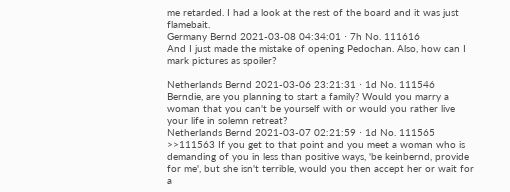me retarded. I had a look at the rest of the board and it was just flamebait.
Germany Bernd 2021-03-08 04:34:01 ⋅ 7h No. 111616
And I just made the mistake of opening Pedochan. Also, how can I mark pictures as spoiler?

Netherlands Bernd 2021-03-06 23:21:31 ⋅ 1d No. 111546
Berndie, are you planning to start a family? Would you marry a woman that you can't be yourself with or would you rather live your life in solemn retreat?
Netherlands Bernd 2021-03-07 02:21:59 ⋅ 1d No. 111565
>>111563 If you get to that point and you meet a woman who is demanding of you in less than positive ways, 'be keinbernd, provide for me', but she isn't terrible, would you then accept her or wait for a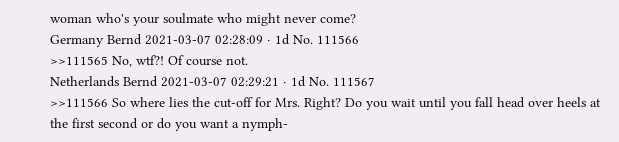woman who's your soulmate who might never come?
Germany Bernd 2021-03-07 02:28:09 ⋅ 1d No. 111566
>>111565 No, wtf?! Of course not.
Netherlands Bernd 2021-03-07 02:29:21 ⋅ 1d No. 111567
>>111566 So where lies the cut-off for Mrs. Right? Do you wait until you fall head over heels at the first second or do you want a nymph-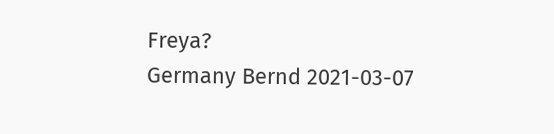Freya?
Germany Bernd 2021-03-07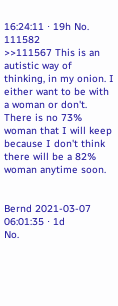16:24:11 ⋅ 19h No. 111582
>>111567 This is an autistic way of thinking, in my onion. I either want to be with a woman or don't. There is no 73% woman that I will keep because I don't think there will be a 82% woman anytime soon.


Bernd 2021-03-07 06:01:35 ⋅ 1d
No.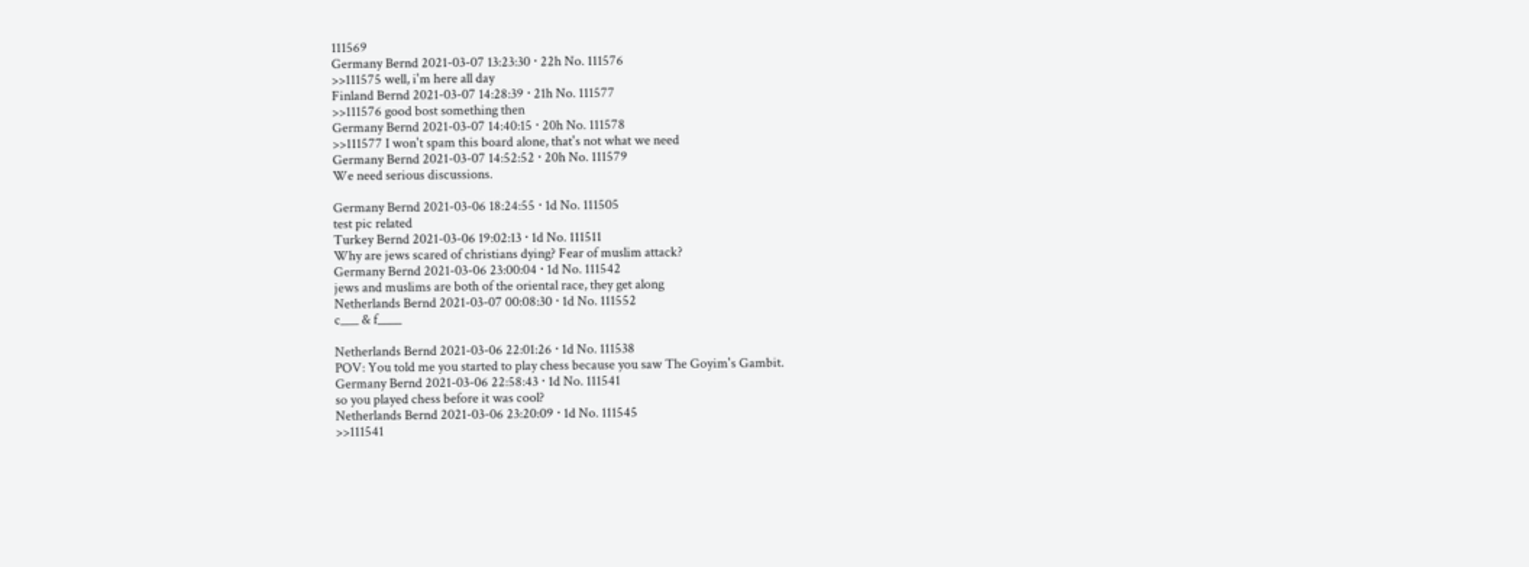111569
Germany Bernd 2021-03-07 13:23:30 ⋅ 22h No. 111576
>>111575 well, i'm here all day
Finland Bernd 2021-03-07 14:28:39 ⋅ 21h No. 111577
>>111576 good bost something then
Germany Bernd 2021-03-07 14:40:15 ⋅ 20h No. 111578
>>111577 I won't spam this board alone, that's not what we need
Germany Bernd 2021-03-07 14:52:52 ⋅ 20h No. 111579
We need serious discussions.

Germany Bernd 2021-03-06 18:24:55 ⋅ 1d No. 111505
test pic related
Turkey Bernd 2021-03-06 19:02:13 ⋅ 1d No. 111511
Why are jews scared of christians dying? Fear of muslim attack?
Germany Bernd 2021-03-06 23:00:04 ⋅ 1d No. 111542
jews and muslims are both of the oriental race, they get along
Netherlands Bernd 2021-03-07 00:08:30 ⋅ 1d No. 111552
c___ & f____

Netherlands Bernd 2021-03-06 22:01:26 ⋅ 1d No. 111538
POV: You told me you started to play chess because you saw The Goyim's Gambit.
Germany Bernd 2021-03-06 22:58:43 ⋅ 1d No. 111541
so you played chess before it was cool?
Netherlands Bernd 2021-03-06 23:20:09 ⋅ 1d No. 111545
>>111541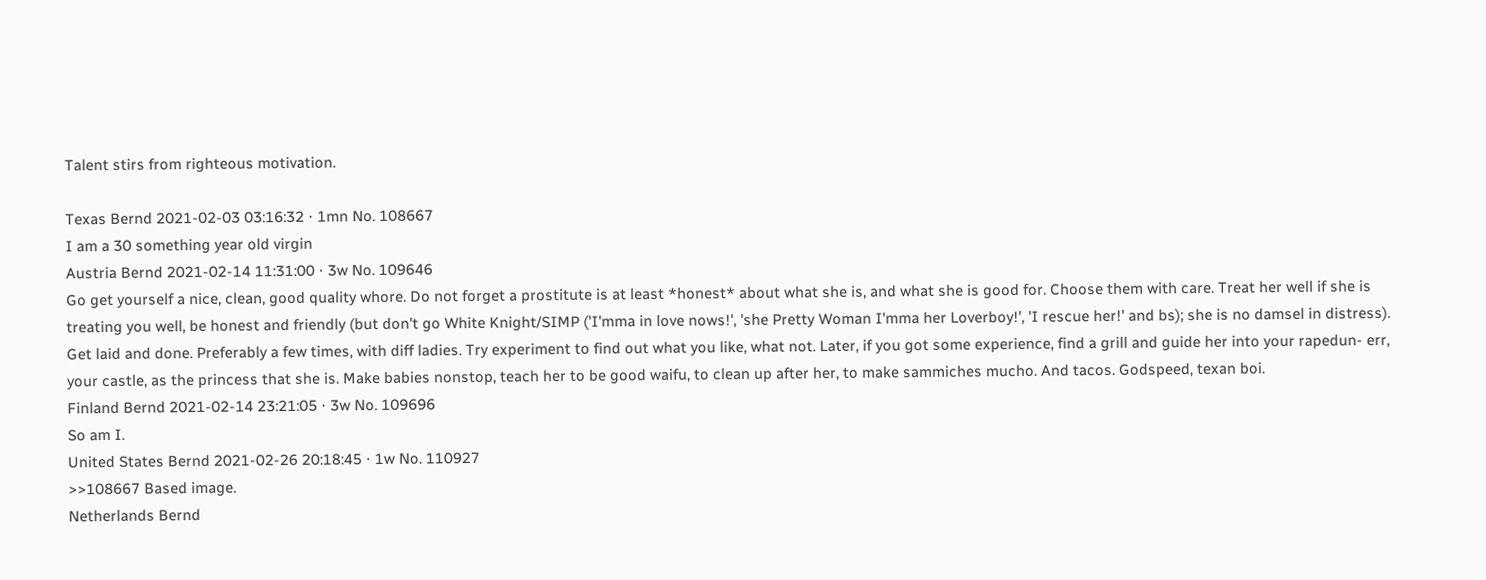Talent stirs from righteous motivation.

Texas Bernd 2021-02-03 03:16:32 ⋅ 1mn No. 108667
I am a 30 something year old virgin
Austria Bernd 2021-02-14 11:31:00 ⋅ 3w No. 109646
Go get yourself a nice, clean, good quality whore. Do not forget a prostitute is at least *honest* about what she is, and what she is good for. Choose them with care. Treat her well if she is treating you well, be honest and friendly (but don't go White Knight/SIMP ('I'mma in love nows!', 'she Pretty Woman I'mma her Loverboy!', 'I rescue her!' and bs); she is no damsel in distress). Get laid and done. Preferably a few times, with diff ladies. Try experiment to find out what you like, what not. Later, if you got some experience, find a grill and guide her into your rapedun- err, your castle, as the princess that she is. Make babies nonstop, teach her to be good waifu, to clean up after her, to make sammiches mucho. And tacos. Godspeed, texan boi.
Finland Bernd 2021-02-14 23:21:05 ⋅ 3w No. 109696
So am I.
United States Bernd 2021-02-26 20:18:45 ⋅ 1w No. 110927
>>108667 Based image.
Netherlands Bernd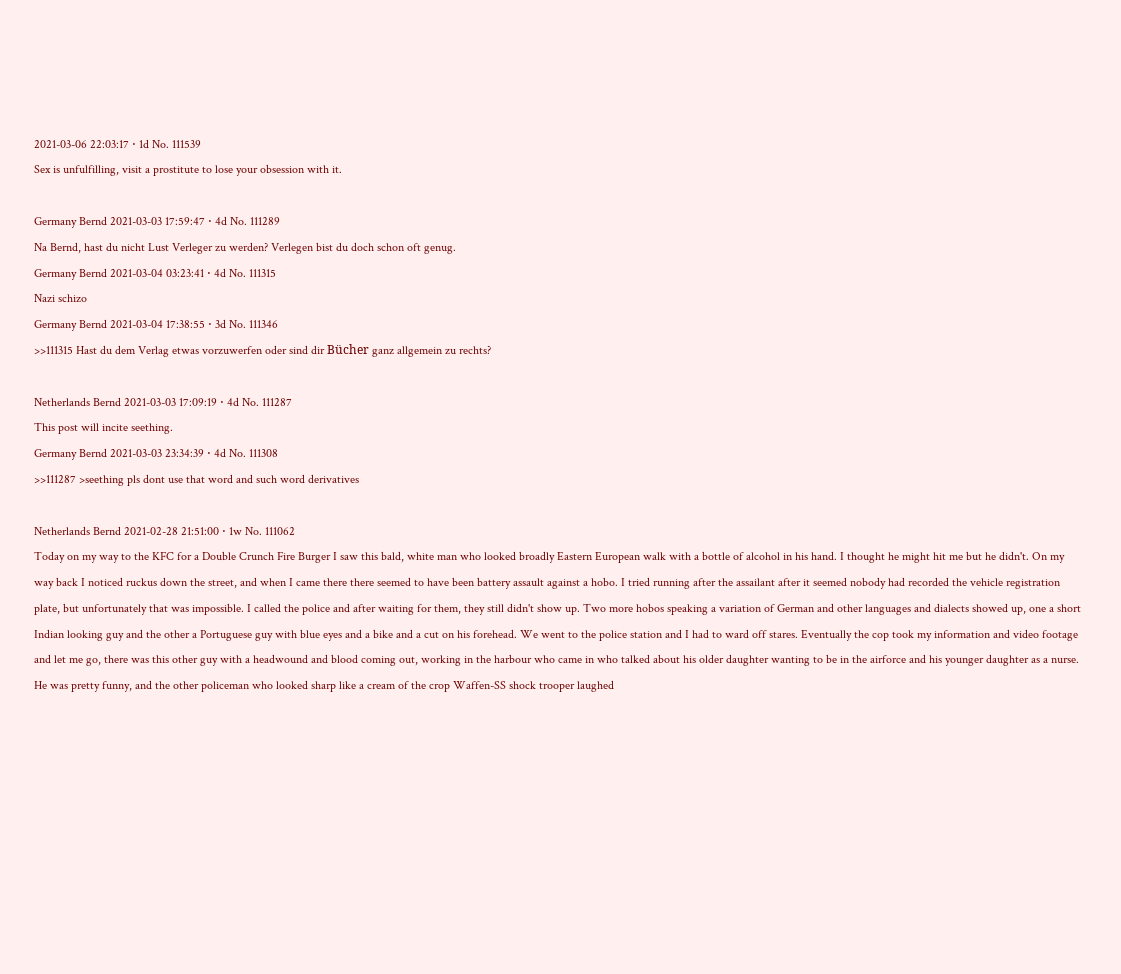2021-03-06 22:03:17 ⋅ 1d No. 111539
Sex is unfulfilling, visit a prostitute to lose your obsession with it.

Germany Bernd 2021-03-03 17:59:47 ⋅ 4d No. 111289
Na Bernd, hast du nicht Lust Verleger zu werden? Verlegen bist du doch schon oft genug.
Germany Bernd 2021-03-04 03:23:41 ⋅ 4d No. 111315
Nazi schizo
Germany Bernd 2021-03-04 17:38:55 ⋅ 3d No. 111346
>>111315 Hast du dem Verlag etwas vorzuwerfen oder sind dir Bücher ganz allgemein zu rechts?

Netherlands Bernd 2021-03-03 17:09:19 ⋅ 4d No. 111287
This post will incite seething.
Germany Bernd 2021-03-03 23:34:39 ⋅ 4d No. 111308
>>111287 >seething pls dont use that word and such word derivatives

Netherlands Bernd 2021-02-28 21:51:00 ⋅ 1w No. 111062
Today on my way to the KFC for a Double Crunch Fire Burger I saw this bald, white man who looked broadly Eastern European walk with a bottle of alcohol in his hand. I thought he might hit me but he didn't. On my way back I noticed ruckus down the street, and when I came there there seemed to have been battery assault against a hobo. I tried running after the assailant after it seemed nobody had recorded the vehicle registration plate, but unfortunately that was impossible. I called the police and after waiting for them, they still didn't show up. Two more hobos speaking a variation of German and other languages and dialects showed up, one a short Indian looking guy and the other a Portuguese guy with blue eyes and a bike and a cut on his forehead. We went to the police station and I had to ward off stares. Eventually the cop took my information and video footage and let me go, there was this other guy with a headwound and blood coming out, working in the harbour who came in who talked about his older daughter wanting to be in the airforce and his younger daughter as a nurse. He was pretty funny, and the other policeman who looked sharp like a cream of the crop Waffen-SS shock trooper laughed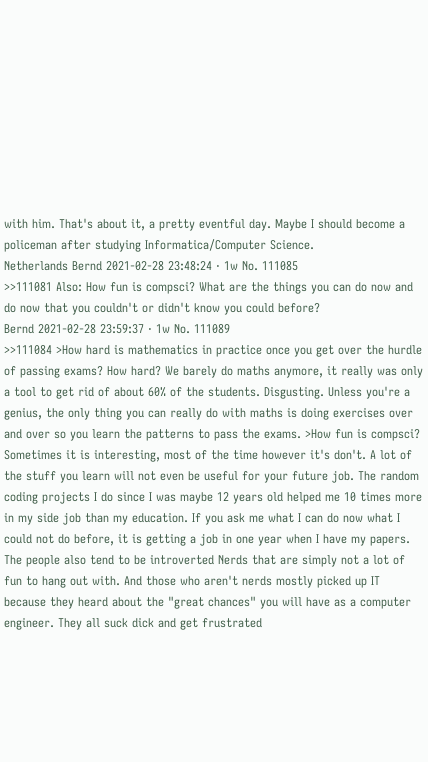with him. That's about it, a pretty eventful day. Maybe I should become a policeman after studying Informatica/Computer Science.
Netherlands Bernd 2021-02-28 23:48:24 ⋅ 1w No. 111085
>>111081 Also: How fun is compsci? What are the things you can do now and do now that you couldn't or didn't know you could before?
Bernd 2021-02-28 23:59:37 ⋅ 1w No. 111089
>>111084 >How hard is mathematics in practice once you get over the hurdle of passing exams? How hard? We barely do maths anymore, it really was only a tool to get rid of about 60% of the students. Disgusting. Unless you're a genius, the only thing you can really do with maths is doing exercises over and over so you learn the patterns to pass the exams. >How fun is compsci? Sometimes it is interesting, most of the time however it's don't. A lot of the stuff you learn will not even be useful for your future job. The random coding projects I do since I was maybe 12 years old helped me 10 times more in my side job than my education. If you ask me what I can do now what I could not do before, it is getting a job in one year when I have my papers. The people also tend to be introverted Nerds that are simply not a lot of fun to hang out with. And those who aren't nerds mostly picked up IT because they heard about the "great chances" you will have as a computer engineer. They all suck dick and get frustrated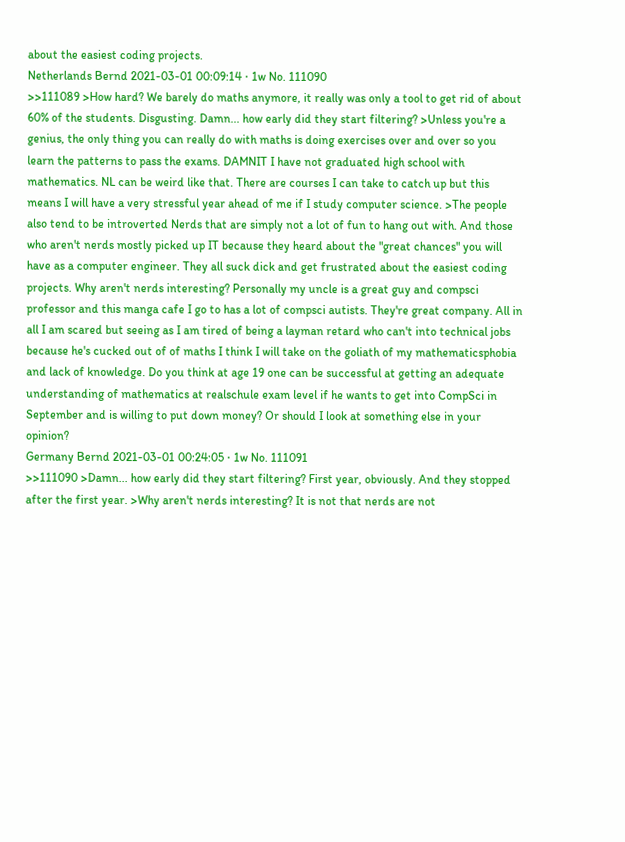about the easiest coding projects.
Netherlands Bernd 2021-03-01 00:09:14 ⋅ 1w No. 111090
>>111089 >How hard? We barely do maths anymore, it really was only a tool to get rid of about 60% of the students. Disgusting. Damn... how early did they start filtering? >Unless you're a genius, the only thing you can really do with maths is doing exercises over and over so you learn the patterns to pass the exams. DAMNIT I have not graduated high school with mathematics. NL can be weird like that. There are courses I can take to catch up but this means I will have a very stressful year ahead of me if I study computer science. >The people also tend to be introverted Nerds that are simply not a lot of fun to hang out with. And those who aren't nerds mostly picked up IT because they heard about the "great chances" you will have as a computer engineer. They all suck dick and get frustrated about the easiest coding projects. Why aren't nerds interesting? Personally my uncle is a great guy and compsci professor and this manga cafe I go to has a lot of compsci autists. They're great company. All in all I am scared but seeing as I am tired of being a layman retard who can't into technical jobs because he's cucked out of of maths I think I will take on the goliath of my mathematicsphobia and lack of knowledge. Do you think at age 19 one can be successful at getting an adequate understanding of mathematics at realschule exam level if he wants to get into CompSci in September and is willing to put down money? Or should I look at something else in your opinion?
Germany Bernd 2021-03-01 00:24:05 ⋅ 1w No. 111091
>>111090 >Damn... how early did they start filtering? First year, obviously. And they stopped after the first year. >Why aren't nerds interesting? It is not that nerds are not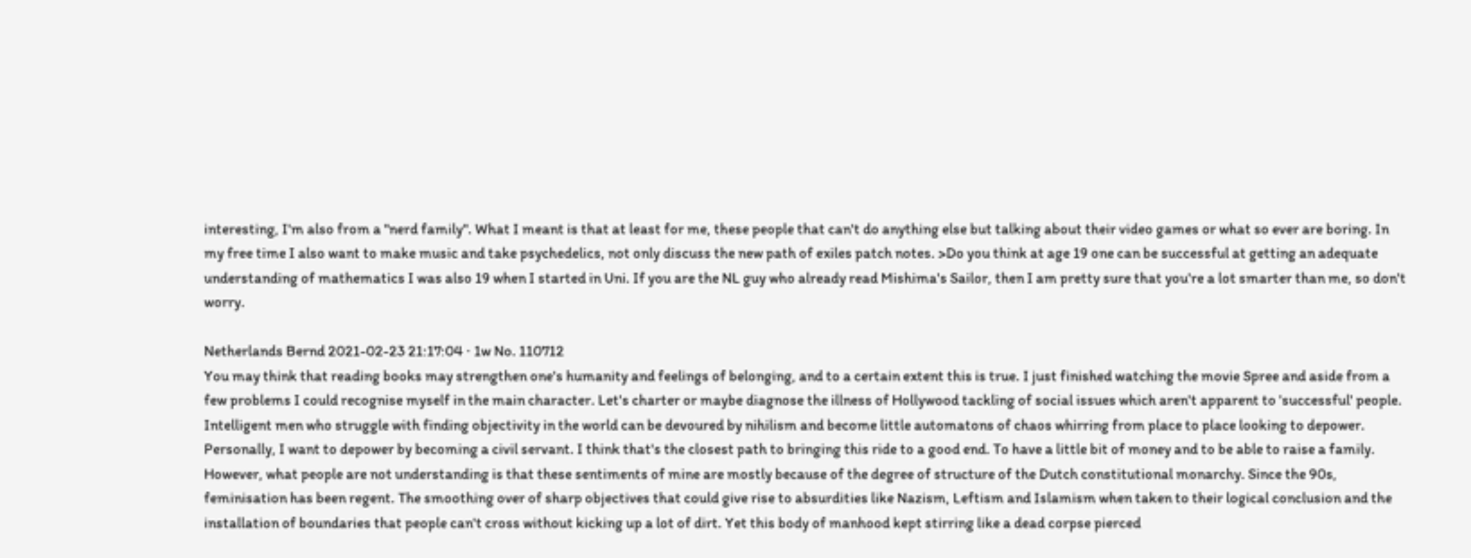interesting, I'm also from a "nerd family". What I meant is that at least for me, these people that can't do anything else but talking about their video games or what so ever are boring. In my free time I also want to make music and take psychedelics, not only discuss the new path of exiles patch notes. >Do you think at age 19 one can be successful at getting an adequate understanding of mathematics I was also 19 when I started in Uni. If you are the NL guy who already read Mishima's Sailor, then I am pretty sure that you're a lot smarter than me, so don't worry.

Netherlands Bernd 2021-02-23 21:17:04 ⋅ 1w No. 110712
You may think that reading books may strengthen one's humanity and feelings of belonging, and to a certain extent this is true. I just finished watching the movie Spree and aside from a few problems I could recognise myself in the main character. Let's charter or maybe diagnose the illness of Hollywood tackling of social issues which aren't apparent to 'successful' people. Intelligent men who struggle with finding objectivity in the world can be devoured by nihilism and become little automatons of chaos whirring from place to place looking to depower. Personally, I want to depower by becoming a civil servant. I think that's the closest path to bringing this ride to a good end. To have a little bit of money and to be able to raise a family. However, what people are not understanding is that these sentiments of mine are mostly because of the degree of structure of the Dutch constitutional monarchy. Since the 90s, feminisation has been regent. The smoothing over of sharp objectives that could give rise to absurdities like Nazism, Leftism and Islamism when taken to their logical conclusion and the installation of boundaries that people can't cross without kicking up a lot of dirt. Yet this body of manhood kept stirring like a dead corpse pierced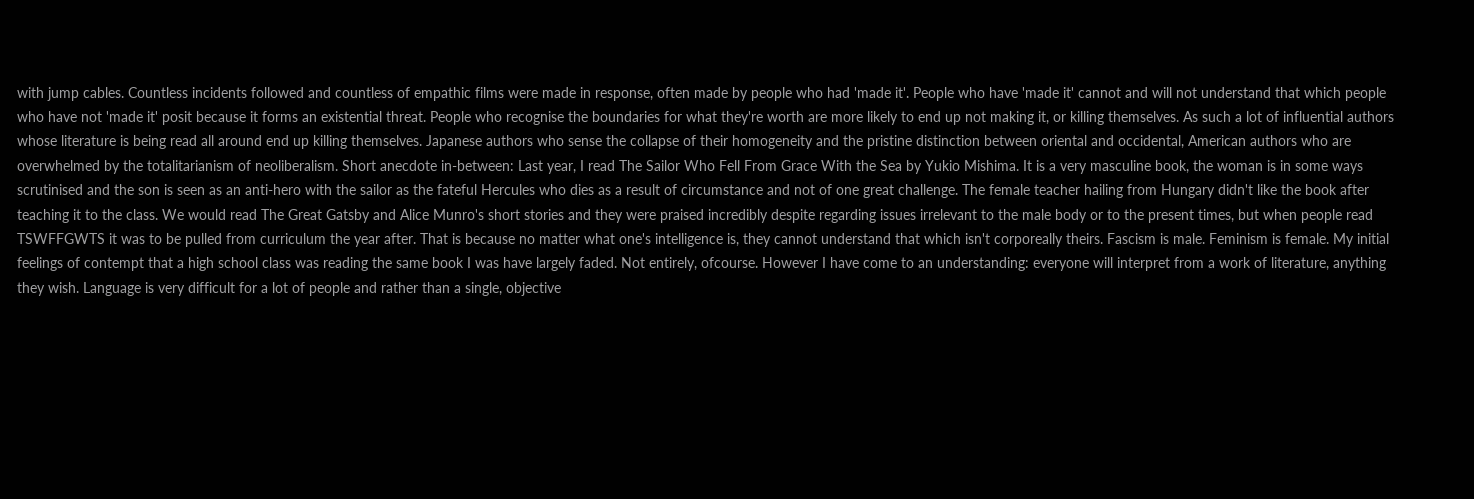with jump cables. Countless incidents followed and countless of empathic films were made in response, often made by people who had 'made it'. People who have 'made it' cannot and will not understand that which people who have not 'made it' posit because it forms an existential threat. People who recognise the boundaries for what they're worth are more likely to end up not making it, or killing themselves. As such a lot of influential authors whose literature is being read all around end up killing themselves. Japanese authors who sense the collapse of their homogeneity and the pristine distinction between oriental and occidental, American authors who are overwhelmed by the totalitarianism of neoliberalism. Short anecdote in-between: Last year, I read The Sailor Who Fell From Grace With the Sea by Yukio Mishima. It is a very masculine book, the woman is in some ways scrutinised and the son is seen as an anti-hero with the sailor as the fateful Hercules who dies as a result of circumstance and not of one great challenge. The female teacher hailing from Hungary didn't like the book after teaching it to the class. We would read The Great Gatsby and Alice Munro's short stories and they were praised incredibly despite regarding issues irrelevant to the male body or to the present times, but when people read TSWFFGWTS it was to be pulled from curriculum the year after. That is because no matter what one's intelligence is, they cannot understand that which isn't corporeally theirs. Fascism is male. Feminism is female. My initial feelings of contempt that a high school class was reading the same book I was have largely faded. Not entirely, ofcourse. However I have come to an understanding: everyone will interpret from a work of literature, anything they wish. Language is very difficult for a lot of people and rather than a single, objective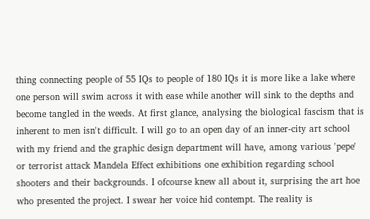thing connecting people of 55 IQs to people of 180 IQs it is more like a lake where one person will swim across it with ease while another will sink to the depths and become tangled in the weeds. At first glance, analysing the biological fascism that is inherent to men isn't difficult. I will go to an open day of an inner-city art school with my friend and the graphic design department will have, among various 'pepe' or terrorist attack Mandela Effect exhibitions one exhibition regarding school shooters and their backgrounds. I ofcourse knew all about it, surprising the art hoe who presented the project. I swear her voice hid contempt. The reality is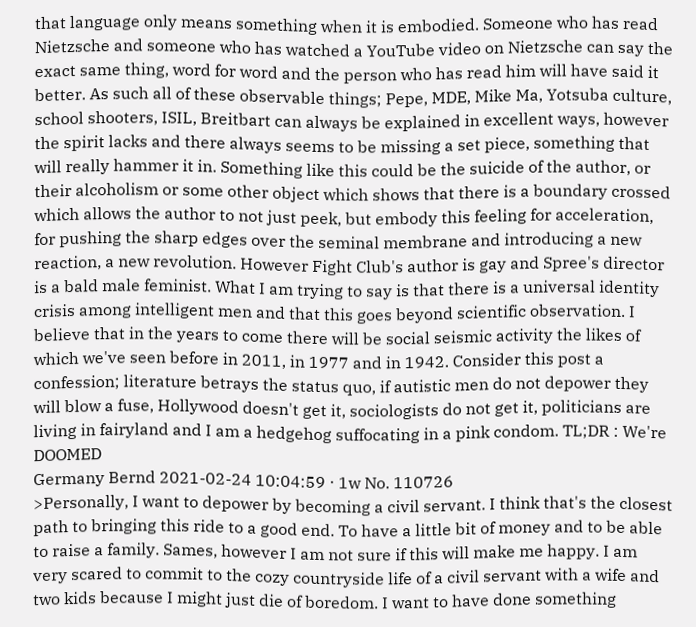that language only means something when it is embodied. Someone who has read Nietzsche and someone who has watched a YouTube video on Nietzsche can say the exact same thing, word for word and the person who has read him will have said it better. As such all of these observable things; Pepe, MDE, Mike Ma, Yotsuba culture, school shooters, ISIL, Breitbart can always be explained in excellent ways, however the spirit lacks and there always seems to be missing a set piece, something that will really hammer it in. Something like this could be the suicide of the author, or their alcoholism or some other object which shows that there is a boundary crossed which allows the author to not just peek, but embody this feeling for acceleration, for pushing the sharp edges over the seminal membrane and introducing a new reaction, a new revolution. However Fight Club's author is gay and Spree's director is a bald male feminist. What I am trying to say is that there is a universal identity crisis among intelligent men and that this goes beyond scientific observation. I believe that in the years to come there will be social seismic activity the likes of which we've seen before in 2011, in 1977 and in 1942. Consider this post a confession; literature betrays the status quo, if autistic men do not depower they will blow a fuse, Hollywood doesn't get it, sociologists do not get it, politicians are living in fairyland and I am a hedgehog suffocating in a pink condom. TL;DR : We're DOOMED
Germany Bernd 2021-02-24 10:04:59 ⋅ 1w No. 110726
>Personally, I want to depower by becoming a civil servant. I think that's the closest path to bringing this ride to a good end. To have a little bit of money and to be able to raise a family. Sames, however I am not sure if this will make me happy. I am very scared to commit to the cozy countryside life of a civil servant with a wife and two kids because I might just die of boredom. I want to have done something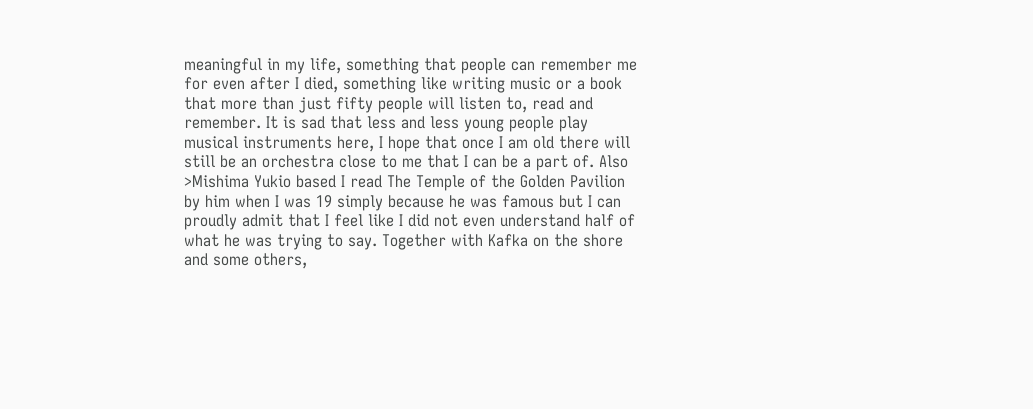meaningful in my life, something that people can remember me for even after I died, something like writing music or a book that more than just fifty people will listen to, read and remember. It is sad that less and less young people play musical instruments here, I hope that once I am old there will still be an orchestra close to me that I can be a part of. Also >Mishima Yukio based I read The Temple of the Golden Pavilion by him when I was 19 simply because he was famous but I can proudly admit that I feel like I did not even understand half of what he was trying to say. Together with Kafka on the shore and some others,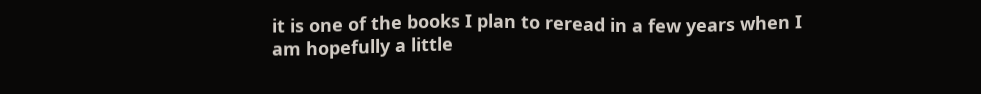it is one of the books I plan to reread in a few years when I am hopefully a little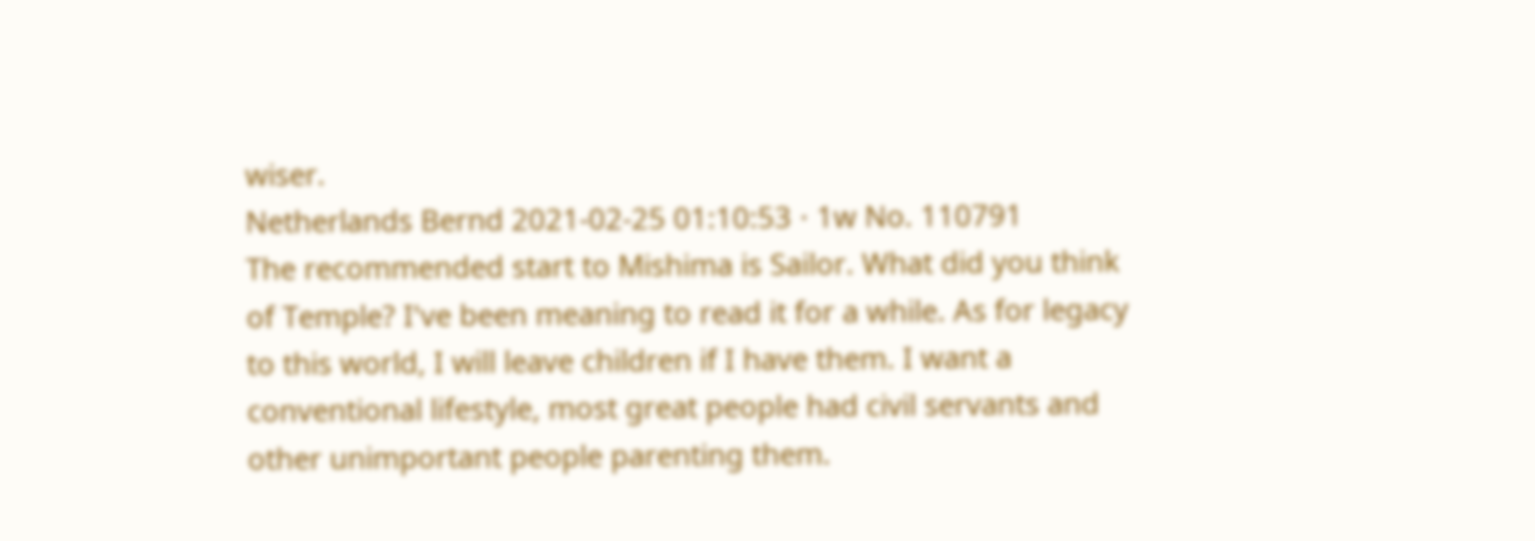wiser.
Netherlands Bernd 2021-02-25 01:10:53 ⋅ 1w No. 110791
The recommended start to Mishima is Sailor. What did you think of Temple? I've been meaning to read it for a while. As for legacy to this world, I will leave children if I have them. I want a conventional lifestyle, most great people had civil servants and other unimportant people parenting them.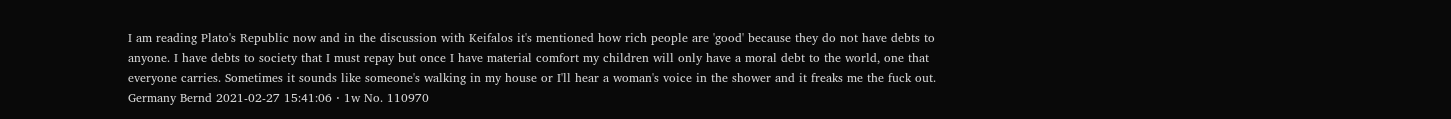I am reading Plato's Republic now and in the discussion with Keifalos it's mentioned how rich people are 'good' because they do not have debts to anyone. I have debts to society that I must repay but once I have material comfort my children will only have a moral debt to the world, one that everyone carries. Sometimes it sounds like someone's walking in my house or I'll hear a woman's voice in the shower and it freaks me the fuck out.
Germany Bernd 2021-02-27 15:41:06 ⋅ 1w No. 110970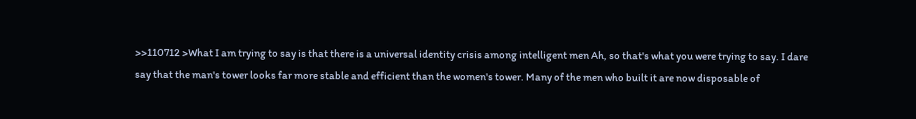>>110712 >What I am trying to say is that there is a universal identity crisis among intelligent men Ah, so that's what you were trying to say. I dare say that the man's tower looks far more stable and efficient than the women's tower. Many of the men who built it are now disposable of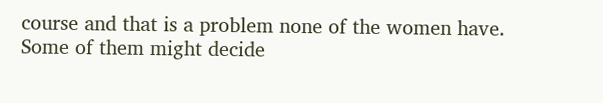course and that is a problem none of the women have. Some of them might decide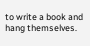to write a book and hang themselves.